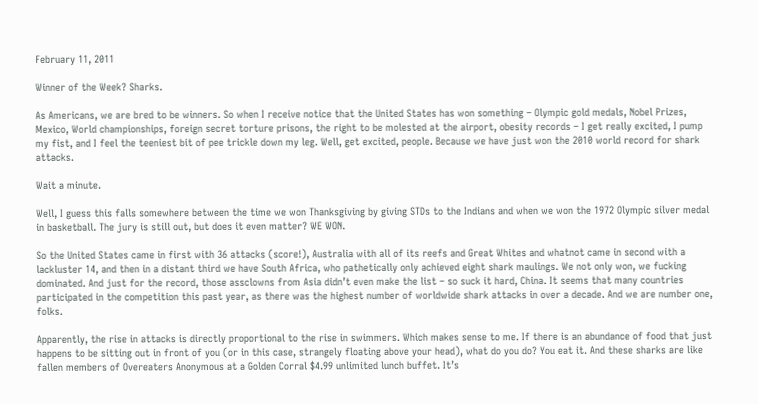February 11, 2011

Winner of the Week? Sharks.

As Americans, we are bred to be winners. So when I receive notice that the United States has won something – Olympic gold medals, Nobel Prizes, Mexico, World championships, foreign secret torture prisons, the right to be molested at the airport, obesity records – I get really excited, I pump my fist, and I feel the teeniest bit of pee trickle down my leg. Well, get excited, people. Because we have just won the 2010 world record for shark attacks.

Wait a minute.

Well, I guess this falls somewhere between the time we won Thanksgiving by giving STDs to the Indians and when we won the 1972 Olympic silver medal in basketball. The jury is still out, but does it even matter? WE WON.

So the United States came in first with 36 attacks (score!), Australia with all of its reefs and Great Whites and whatnot came in second with a lackluster 14, and then in a distant third we have South Africa, who pathetically only achieved eight shark maulings. We not only won, we fucking dominated. And just for the record, those assclowns from Asia didn’t even make the list – so suck it hard, China. It seems that many countries participated in the competition this past year, as there was the highest number of worldwide shark attacks in over a decade. And we are number one, folks.

Apparently, the rise in attacks is directly proportional to the rise in swimmers. Which makes sense to me. If there is an abundance of food that just happens to be sitting out in front of you (or in this case, strangely floating above your head), what do you do? You eat it. And these sharks are like fallen members of Overeaters Anonymous at a Golden Corral $4.99 unlimited lunch buffet. It’s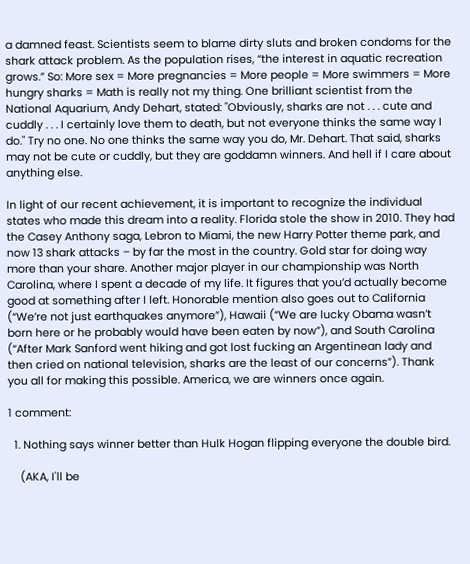a damned feast. Scientists seem to blame dirty sluts and broken condoms for the shark attack problem. As the population rises, “the interest in aquatic recreation grows.” So: More sex = More pregnancies = More people = More swimmers = More hungry sharks = Math is really not my thing. One brilliant scientist from the National Aquarium, Andy Dehart, stated: "Obviously, sharks are not . . . cute and cuddly . . . I certainly love them to death, but not everyone thinks the same way I do." Try no one. No one thinks the same way you do, Mr. Dehart. That said, sharks may not be cute or cuddly, but they are goddamn winners. And hell if I care about anything else.

In light of our recent achievement, it is important to recognize the individual states who made this dream into a reality. Florida stole the show in 2010. They had the Casey Anthony saga, Lebron to Miami, the new Harry Potter theme park, and now 13 shark attacks – by far the most in the country. Gold star for doing way more than your share. Another major player in our championship was North Carolina, where I spent a decade of my life. It figures that you’d actually become good at something after I left. Honorable mention also goes out to California (“We’re not just earthquakes anymore”), Hawaii (“We are lucky Obama wasn’t born here or he probably would have been eaten by now”), and South Carolina (“After Mark Sanford went hiking and got lost fucking an Argentinean lady and then cried on national television, sharks are the least of our concerns”). Thank you all for making this possible. America, we are winners once again.

1 comment:

  1. Nothing says winner better than Hulk Hogan flipping everyone the double bird.

    (AKA, I'll be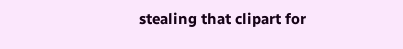stealing that clipart for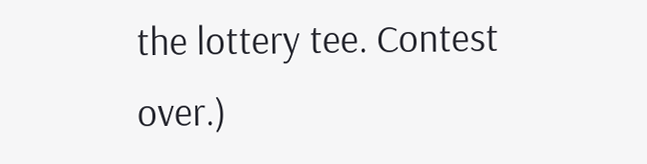the lottery tee. Contest over.)